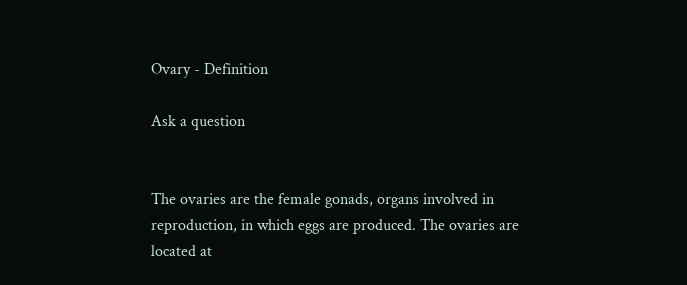Ovary - Definition

Ask a question


The ovaries are the female gonads, organs involved in reproduction, in which eggs are produced. The ovaries are located at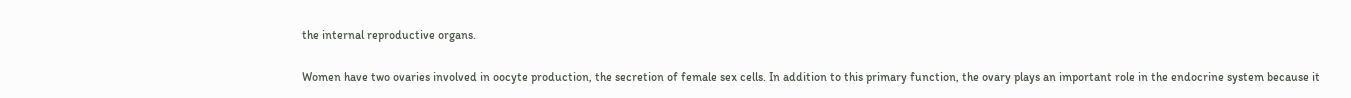the internal reproductive organs.

Women have two ovaries involved in oocyte production, the secretion of female sex cells. In addition to this primary function, the ovary plays an important role in the endocrine system because it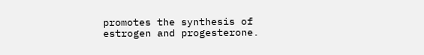promotes the synthesis of estrogen and progesterone.